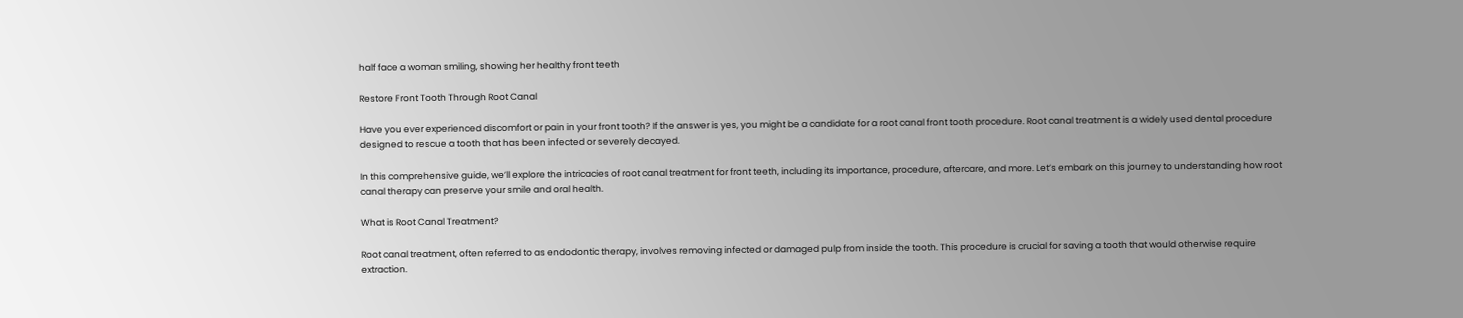half face a woman smiling, showing her healthy front teeth

Restore Front Tooth Through Root Canal

Have you ever experienced discomfort or pain in your front tooth? If the answer is yes, you might be a candidate for a root canal front tooth procedure. Root canal treatment is a widely used dental procedure designed to rescue a tooth that has been infected or severely decayed.

In this comprehensive guide, we’ll explore the intricacies of root canal treatment for front teeth, including its importance, procedure, aftercare, and more. Let’s embark on this journey to understanding how root canal therapy can preserve your smile and oral health.

What is Root Canal Treatment?

Root canal treatment, often referred to as endodontic therapy, involves removing infected or damaged pulp from inside the tooth. This procedure is crucial for saving a tooth that would otherwise require extraction.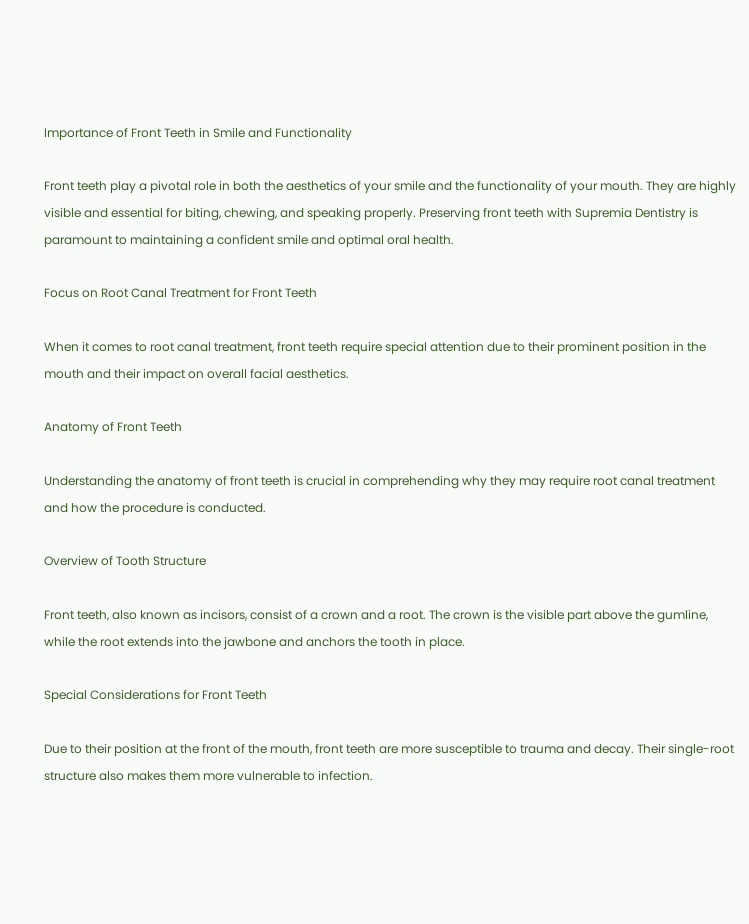Importance of Front Teeth in Smile and Functionality

Front teeth play a pivotal role in both the aesthetics of your smile and the functionality of your mouth. They are highly visible and essential for biting, chewing, and speaking properly. Preserving front teeth with Supremia Dentistry is paramount to maintaining a confident smile and optimal oral health.

Focus on Root Canal Treatment for Front Teeth

When it comes to root canal treatment, front teeth require special attention due to their prominent position in the mouth and their impact on overall facial aesthetics.

Anatomy of Front Teeth

Understanding the anatomy of front teeth is crucial in comprehending why they may require root canal treatment and how the procedure is conducted.

Overview of Tooth Structure

Front teeth, also known as incisors, consist of a crown and a root. The crown is the visible part above the gumline, while the root extends into the jawbone and anchors the tooth in place.

Special Considerations for Front Teeth

Due to their position at the front of the mouth, front teeth are more susceptible to trauma and decay. Their single-root structure also makes them more vulnerable to infection.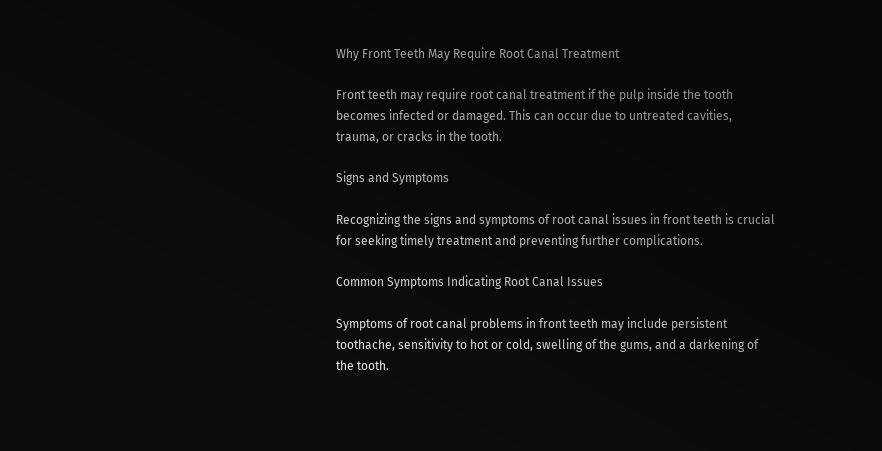Why Front Teeth May Require Root Canal Treatment

Front teeth may require root canal treatment if the pulp inside the tooth becomes infected or damaged. This can occur due to untreated cavities, trauma, or cracks in the tooth.

Signs and Symptoms

Recognizing the signs and symptoms of root canal issues in front teeth is crucial for seeking timely treatment and preventing further complications.

Common Symptoms Indicating Root Canal Issues

Symptoms of root canal problems in front teeth may include persistent toothache, sensitivity to hot or cold, swelling of the gums, and a darkening of the tooth.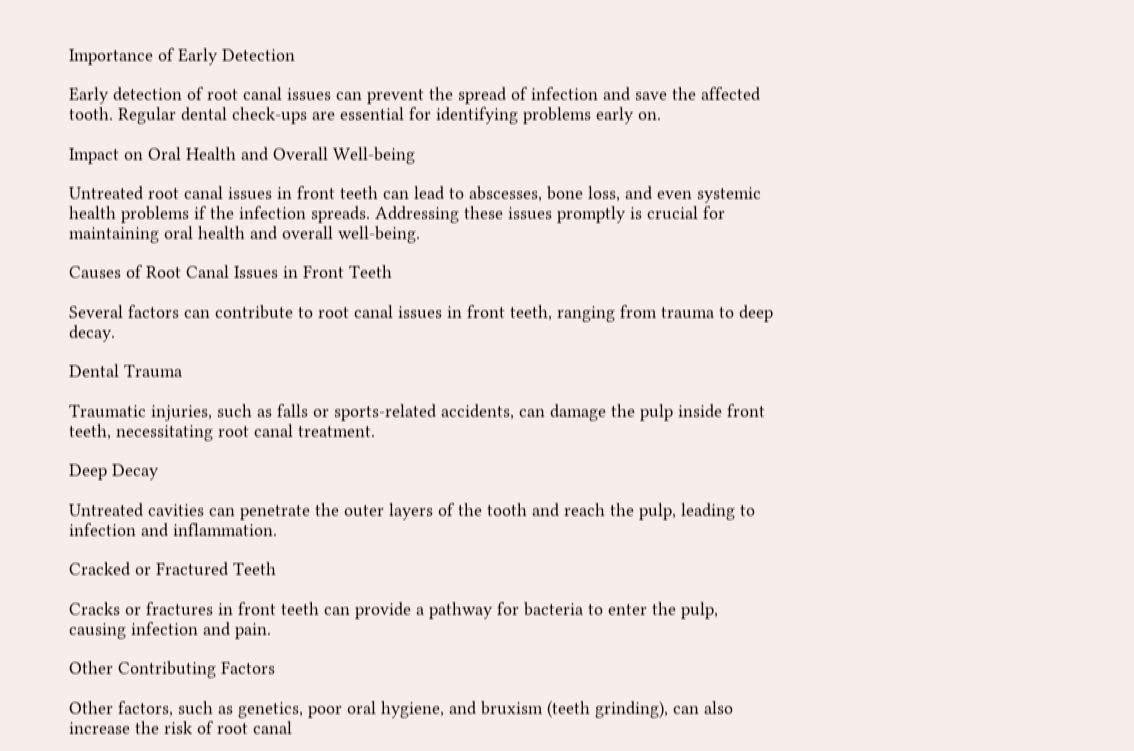Importance of Early Detection

Early detection of root canal issues can prevent the spread of infection and save the affected tooth. Regular dental check-ups are essential for identifying problems early on.

Impact on Oral Health and Overall Well-being

Untreated root canal issues in front teeth can lead to abscesses, bone loss, and even systemic health problems if the infection spreads. Addressing these issues promptly is crucial for maintaining oral health and overall well-being.

Causes of Root Canal Issues in Front Teeth

Several factors can contribute to root canal issues in front teeth, ranging from trauma to deep decay.

Dental Trauma

Traumatic injuries, such as falls or sports-related accidents, can damage the pulp inside front teeth, necessitating root canal treatment.

Deep Decay

Untreated cavities can penetrate the outer layers of the tooth and reach the pulp, leading to infection and inflammation.

Cracked or Fractured Teeth

Cracks or fractures in front teeth can provide a pathway for bacteria to enter the pulp, causing infection and pain.

Other Contributing Factors

Other factors, such as genetics, poor oral hygiene, and bruxism (teeth grinding), can also increase the risk of root canal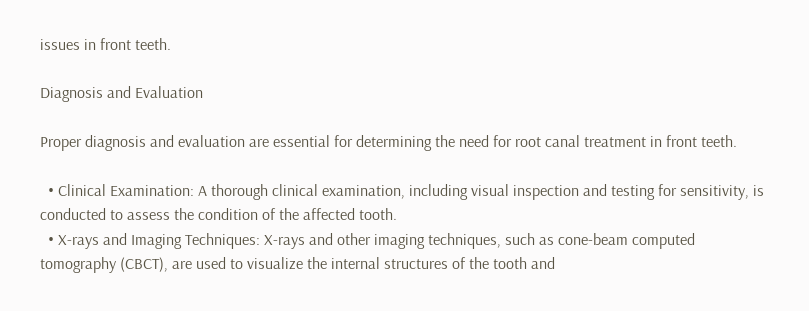issues in front teeth.

Diagnosis and Evaluation

Proper diagnosis and evaluation are essential for determining the need for root canal treatment in front teeth.

  • Clinical Examination: A thorough clinical examination, including visual inspection and testing for sensitivity, is conducted to assess the condition of the affected tooth.
  • X-rays and Imaging Techniques: X-rays and other imaging techniques, such as cone-beam computed tomography (CBCT), are used to visualize the internal structures of the tooth and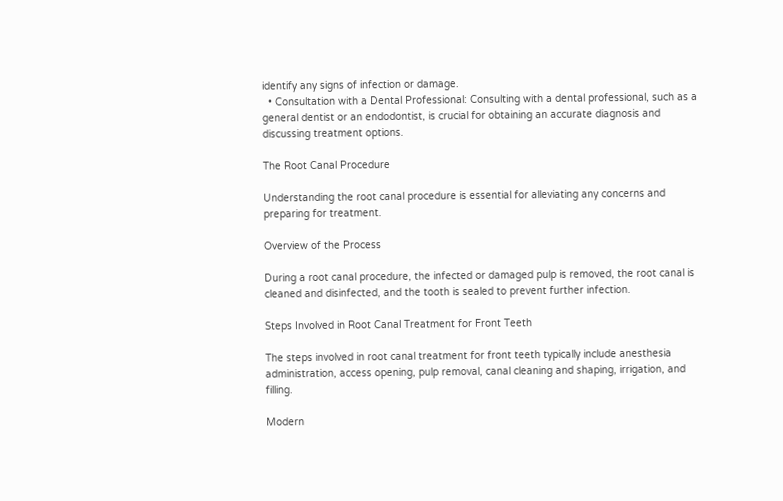identify any signs of infection or damage.
  • Consultation with a Dental Professional: Consulting with a dental professional, such as a general dentist or an endodontist, is crucial for obtaining an accurate diagnosis and discussing treatment options.

The Root Canal Procedure

Understanding the root canal procedure is essential for alleviating any concerns and preparing for treatment.

Overview of the Process

During a root canal procedure, the infected or damaged pulp is removed, the root canal is cleaned and disinfected, and the tooth is sealed to prevent further infection.

Steps Involved in Root Canal Treatment for Front Teeth

The steps involved in root canal treatment for front teeth typically include anesthesia administration, access opening, pulp removal, canal cleaning and shaping, irrigation, and filling.

Modern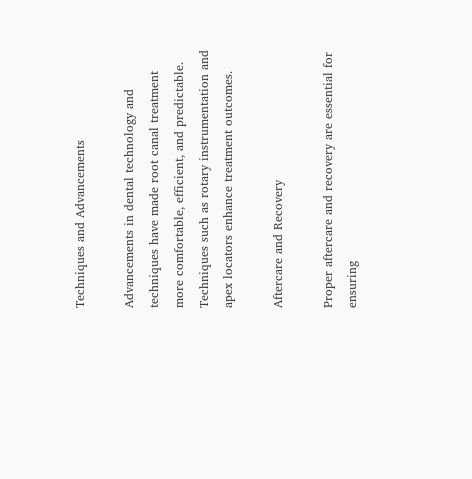Techniques and Advancements

Advancements in dental technology and techniques have made root canal treatment more comfortable, efficient, and predictable. Techniques such as rotary instrumentation and apex locators enhance treatment outcomes.

Aftercare and Recovery

Proper aftercare and recovery are essential for ensuring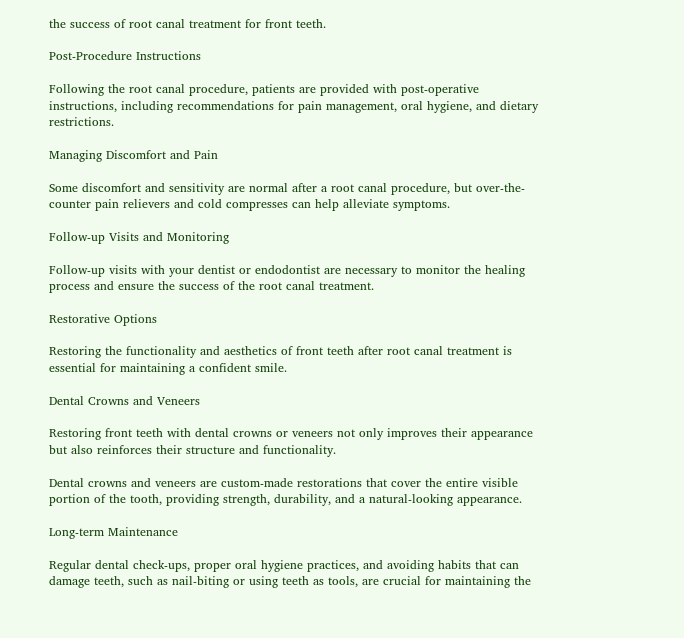the success of root canal treatment for front teeth.

Post-Procedure Instructions

Following the root canal procedure, patients are provided with post-operative instructions, including recommendations for pain management, oral hygiene, and dietary restrictions.

Managing Discomfort and Pain

Some discomfort and sensitivity are normal after a root canal procedure, but over-the-counter pain relievers and cold compresses can help alleviate symptoms.

Follow-up Visits and Monitoring

Follow-up visits with your dentist or endodontist are necessary to monitor the healing process and ensure the success of the root canal treatment.

Restorative Options

Restoring the functionality and aesthetics of front teeth after root canal treatment is essential for maintaining a confident smile.

Dental Crowns and Veneers

Restoring front teeth with dental crowns or veneers not only improves their appearance but also reinforces their structure and functionality.

Dental crowns and veneers are custom-made restorations that cover the entire visible portion of the tooth, providing strength, durability, and a natural-looking appearance.

Long-term Maintenance

Regular dental check-ups, proper oral hygiene practices, and avoiding habits that can damage teeth, such as nail-biting or using teeth as tools, are crucial for maintaining the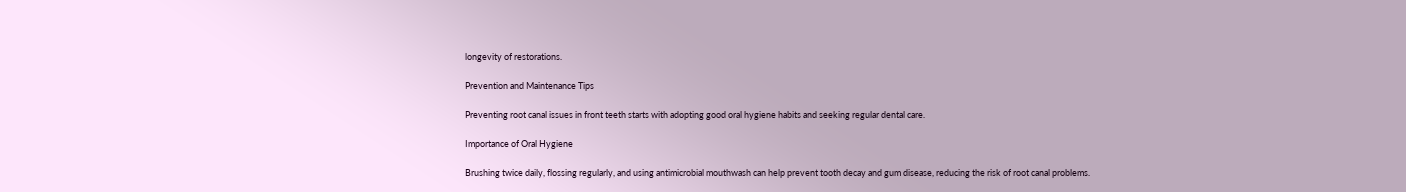longevity of restorations.

Prevention and Maintenance Tips

Preventing root canal issues in front teeth starts with adopting good oral hygiene habits and seeking regular dental care.

Importance of Oral Hygiene

Brushing twice daily, flossing regularly, and using antimicrobial mouthwash can help prevent tooth decay and gum disease, reducing the risk of root canal problems.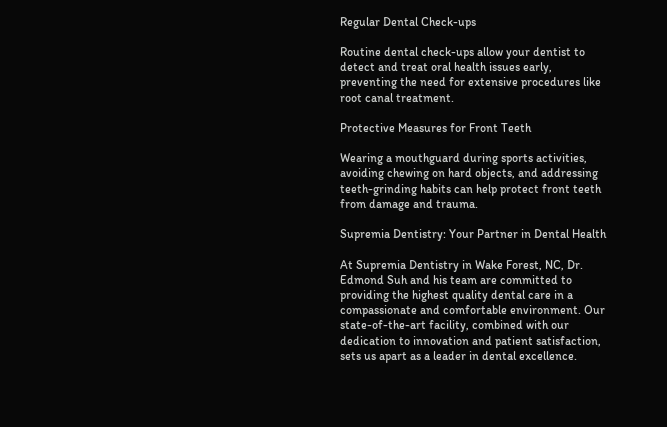Regular Dental Check-ups

Routine dental check-ups allow your dentist to detect and treat oral health issues early, preventing the need for extensive procedures like root canal treatment.

Protective Measures for Front Teeth

Wearing a mouthguard during sports activities, avoiding chewing on hard objects, and addressing teeth-grinding habits can help protect front teeth from damage and trauma.

Supremia Dentistry: Your Partner in Dental Health

At Supremia Dentistry in Wake Forest, NC, Dr. Edmond Suh and his team are committed to providing the highest quality dental care in a compassionate and comfortable environment. Our state-of-the-art facility, combined with our dedication to innovation and patient satisfaction, sets us apart as a leader in dental excellence.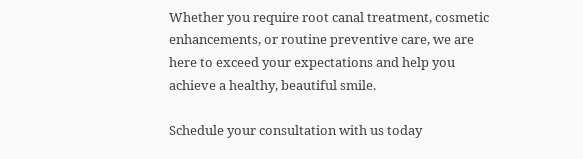Whether you require root canal treatment, cosmetic enhancements, or routine preventive care, we are here to exceed your expectations and help you achieve a healthy, beautiful smile.

Schedule your consultation with us today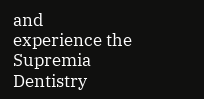and experience the Supremia Dentistry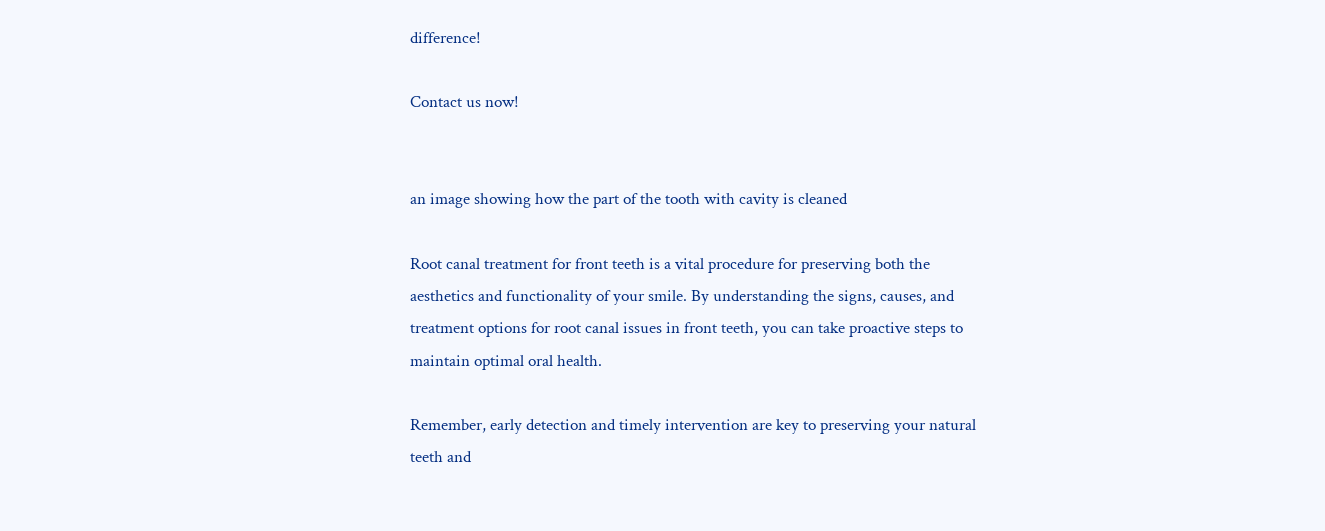difference!

Contact us now!


an image showing how the part of the tooth with cavity is cleaned

Root canal treatment for front teeth is a vital procedure for preserving both the aesthetics and functionality of your smile. By understanding the signs, causes, and treatment options for root canal issues in front teeth, you can take proactive steps to maintain optimal oral health.

Remember, early detection and timely intervention are key to preserving your natural teeth and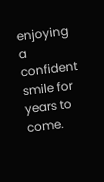enjoying a confident smile for years to come.